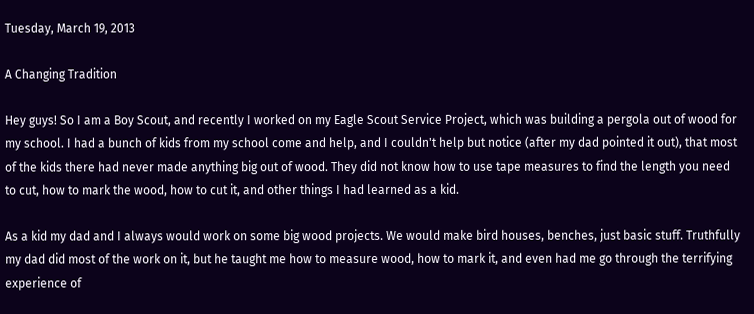Tuesday, March 19, 2013

A Changing Tradition

Hey guys! So I am a Boy Scout, and recently I worked on my Eagle Scout Service Project, which was building a pergola out of wood for my school. I had a bunch of kids from my school come and help, and I couldn't help but notice (after my dad pointed it out), that most of the kids there had never made anything big out of wood. They did not know how to use tape measures to find the length you need to cut, how to mark the wood, how to cut it, and other things I had learned as a kid.

As a kid my dad and I always would work on some big wood projects. We would make bird houses, benches, just basic stuff. Truthfully my dad did most of the work on it, but he taught me how to measure wood, how to mark it, and even had me go through the terrifying experience of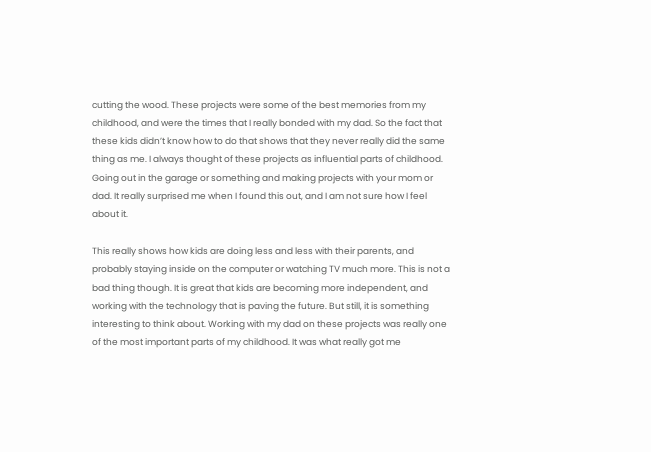cutting the wood. These projects were some of the best memories from my childhood, and were the times that I really bonded with my dad. So the fact that these kids didn’t know how to do that shows that they never really did the same thing as me. I always thought of these projects as influential parts of childhood. Going out in the garage or something and making projects with your mom or dad. It really surprised me when I found this out, and I am not sure how I feel about it.

This really shows how kids are doing less and less with their parents, and probably staying inside on the computer or watching TV much more. This is not a bad thing though. It is great that kids are becoming more independent, and working with the technology that is paving the future. But still, it is something interesting to think about. Working with my dad on these projects was really one of the most important parts of my childhood. It was what really got me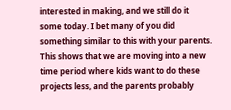interested in making, and we still do it some today. I bet many of you did something similar to this with your parents. This shows that we are moving into a new time period where kids want to do these projects less, and the parents probably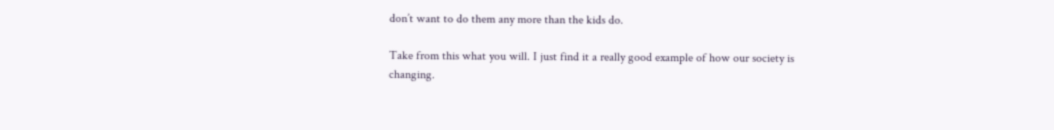don’t want to do them any more than the kids do.

Take from this what you will. I just find it a really good example of how our society is changing.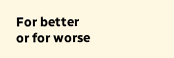For better or for worse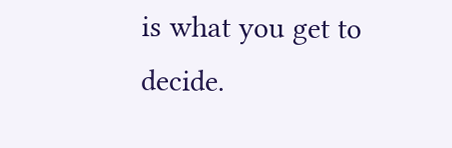is what you get to decide.